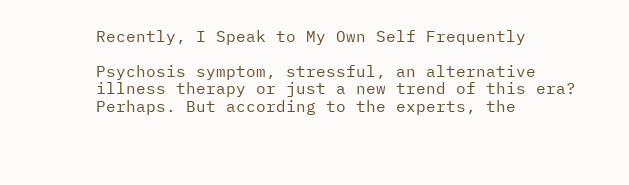Recently, I Speak to My Own Self Frequently

Psychosis symptom, stressful, an alternative illness therapy or just a new trend of this era? Perhaps. But according to the experts, the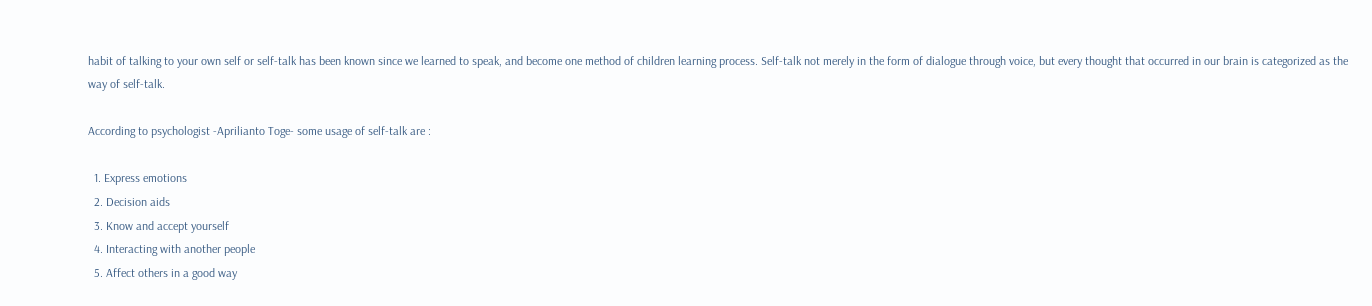habit of talking to your own self or self-talk has been known since we learned to speak, and become one method of children learning process. Self-talk not merely in the form of dialogue through voice, but every thought that occurred in our brain is categorized as the way of self-talk.

According to psychologist -Aprilianto Toge- some usage of self-talk are :

  1. Express emotions
  2. Decision aids
  3. Know and accept yourself
  4. Interacting with another people
  5. Affect others in a good way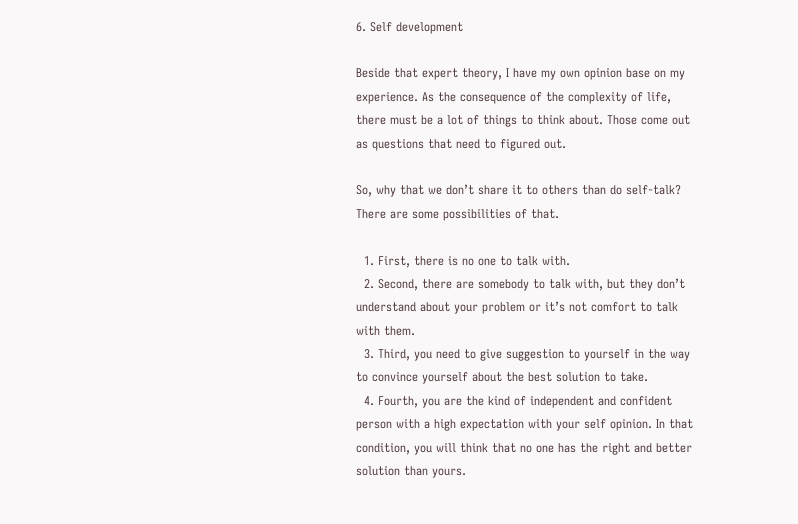6. Self development

Beside that expert theory, I have my own opinion base on my experience. As the consequence of the complexity of life, there must be a lot of things to think about. Those come out as questions that need to figured out.

So, why that we don’t share it to others than do self-talk? There are some possibilities of that.

  1. First, there is no one to talk with.
  2. Second, there are somebody to talk with, but they don’t understand about your problem or it’s not comfort to talk with them.
  3. Third, you need to give suggestion to yourself in the way to convince yourself about the best solution to take.
  4. Fourth, you are the kind of independent and confident person with a high expectation with your self opinion. In that condition, you will think that no one has the right and better solution than yours.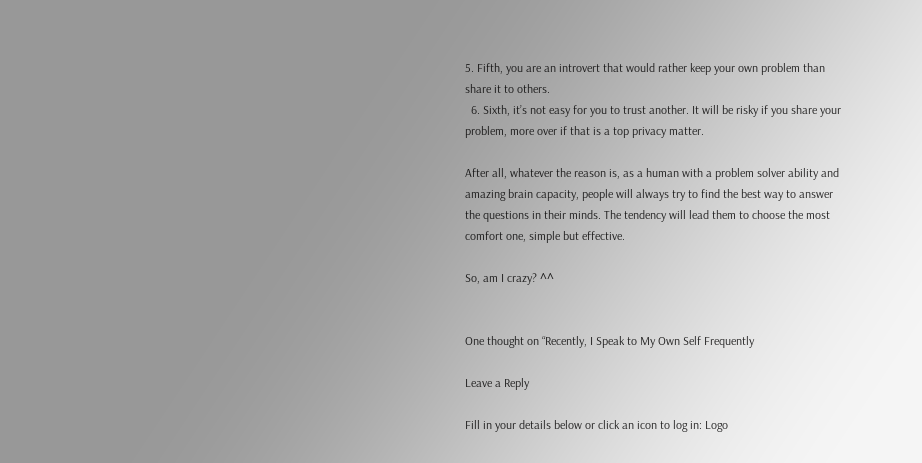5. Fifth, you are an introvert that would rather keep your own problem than share it to others.
  6. Sixth, it’s not easy for you to trust another. It will be risky if you share your problem, more over if that is a top privacy matter.

After all, whatever the reason is, as a human with a problem solver ability and amazing brain capacity, people will always try to find the best way to answer the questions in their minds. The tendency will lead them to choose the most comfort one, simple but effective.

So, am I crazy? ^^


One thought on “Recently, I Speak to My Own Self Frequently

Leave a Reply

Fill in your details below or click an icon to log in: Logo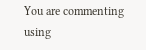You are commenting using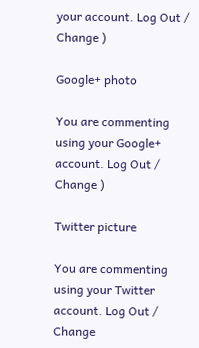your account. Log Out /  Change )

Google+ photo

You are commenting using your Google+ account. Log Out /  Change )

Twitter picture

You are commenting using your Twitter account. Log Out /  Change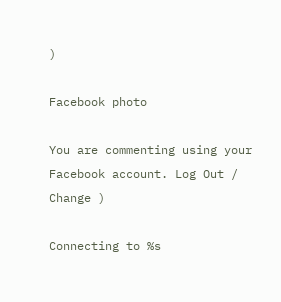)

Facebook photo

You are commenting using your Facebook account. Log Out /  Change )

Connecting to %s